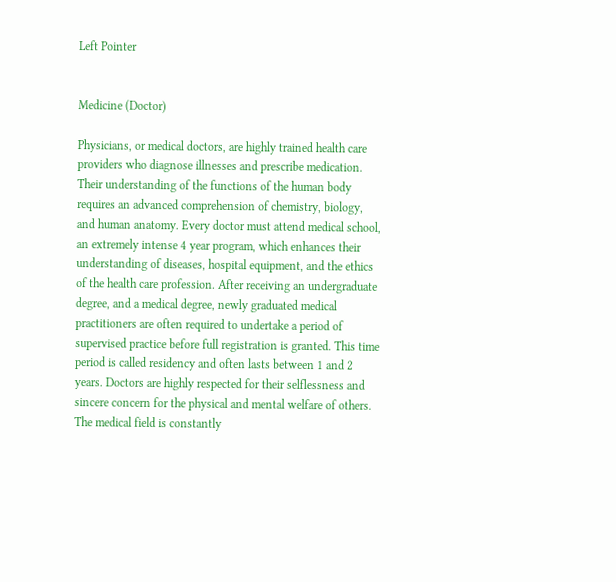Left Pointer


Medicine (Doctor)

Physicians, or medical doctors, are highly trained health care providers who diagnose illnesses and prescribe medication. Their understanding of the functions of the human body requires an advanced comprehension of chemistry, biology, and human anatomy. Every doctor must attend medical school, an extremely intense 4 year program, which enhances their understanding of diseases, hospital equipment, and the ethics of the health care profession. After receiving an undergraduate degree, and a medical degree, newly graduated medical practitioners are often required to undertake a period of supervised practice before full registration is granted. This time period is called residency and often lasts between 1 and 2 years. Doctors are highly respected for their selflessness and sincere concern for the physical and mental welfare of others. The medical field is constantly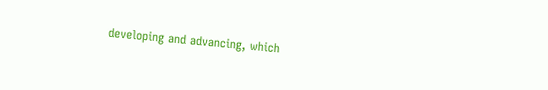developing and advancing, which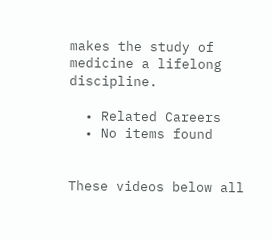makes the study of medicine a lifelong discipline.

  • Related Careers
  • No items found


These videos below all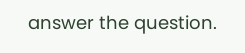answer the question.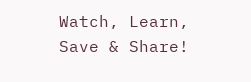Watch, Learn, Save & Share!